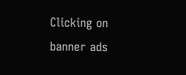Clicking on banner ads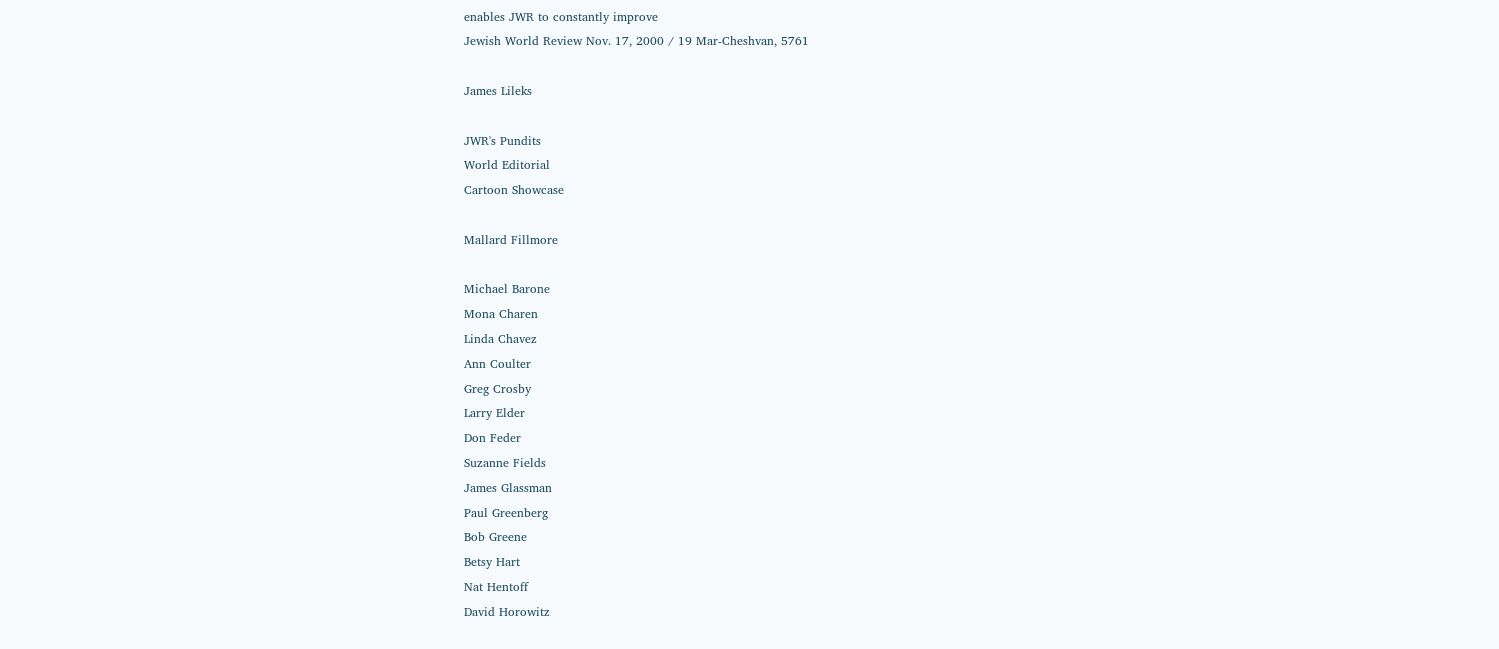enables JWR to constantly improve
Jewish World Review Nov. 17, 2000 / 19 Mar-Cheshvan, 5761

James Lileks

JWR's Pundits
World Editorial
Cartoon Showcase

Mallard Fillmore

Michael Barone
Mona Charen
Linda Chavez
Ann Coulter
Greg Crosby
Larry Elder
Don Feder
Suzanne Fields
James Glassman
Paul Greenberg
Bob Greene
Betsy Hart
Nat Hentoff
David Horowitz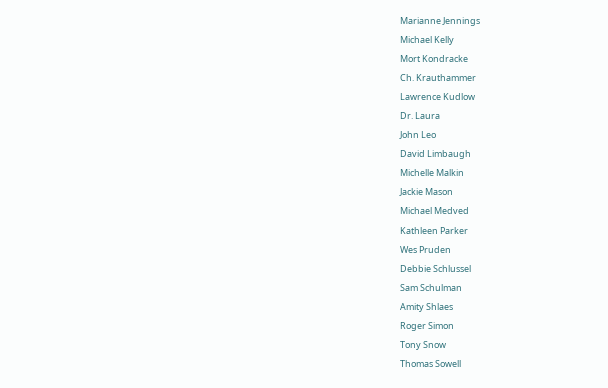Marianne Jennings
Michael Kelly
Mort Kondracke
Ch. Krauthammer
Lawrence Kudlow
Dr. Laura
John Leo
David Limbaugh
Michelle Malkin
Jackie Mason
Michael Medved
Kathleen Parker
Wes Pruden
Debbie Schlussel
Sam Schulman
Amity Shlaes
Roger Simon
Tony Snow
Thomas Sowell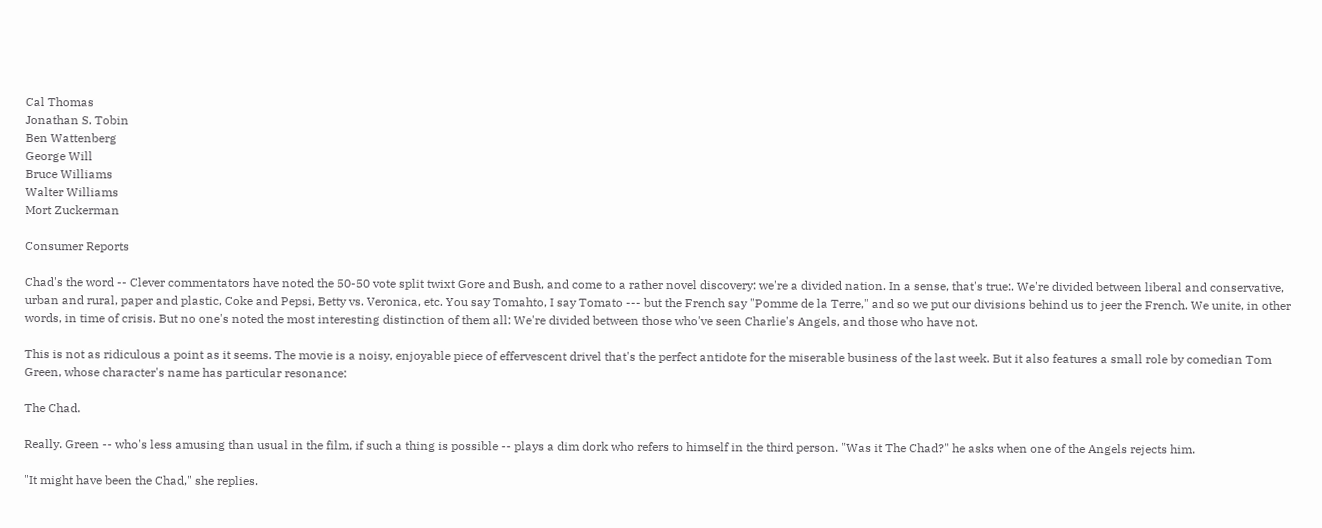Cal Thomas
Jonathan S. Tobin
Ben Wattenberg
George Will
Bruce Williams
Walter Williams
Mort Zuckerman

Consumer Reports

Chad's the word -- Clever commentators have noted the 50-50 vote split twixt Gore and Bush, and come to a rather novel discovery: we're a divided nation. In a sense, that's true:. We're divided between liberal and conservative, urban and rural, paper and plastic, Coke and Pepsi, Betty vs. Veronica, etc. You say Tomahto, I say Tomato --- but the French say "Pomme de la Terre," and so we put our divisions behind us to jeer the French. We unite, in other words, in time of crisis. But no one's noted the most interesting distinction of them all: We're divided between those who've seen Charlie's Angels, and those who have not.

This is not as ridiculous a point as it seems. The movie is a noisy, enjoyable piece of effervescent drivel that's the perfect antidote for the miserable business of the last week. But it also features a small role by comedian Tom Green, whose character's name has particular resonance:

The Chad.

Really. Green -- who's less amusing than usual in the film, if such a thing is possible -- plays a dim dork who refers to himself in the third person. "Was it The Chad?" he asks when one of the Angels rejects him.

"It might have been the Chad," she replies.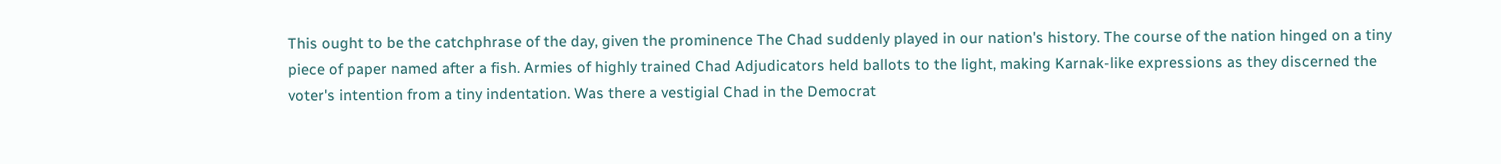This ought to be the catchphrase of the day, given the prominence The Chad suddenly played in our nation's history. The course of the nation hinged on a tiny piece of paper named after a fish. Armies of highly trained Chad Adjudicators held ballots to the light, making Karnak-like expressions as they discerned the voter's intention from a tiny indentation. Was there a vestigial Chad in the Democrat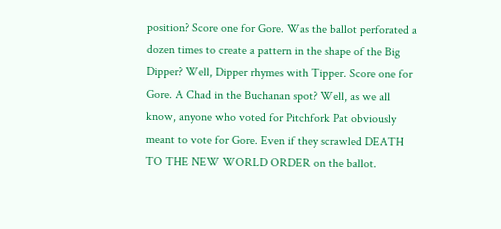position? Score one for Gore. Was the ballot perforated a dozen times to create a pattern in the shape of the Big Dipper? Well, Dipper rhymes with Tipper. Score one for Gore. A Chad in the Buchanan spot? Well, as we all know, anyone who voted for Pitchfork Pat obviously meant to vote for Gore. Even if they scrawled DEATH TO THE NEW WORLD ORDER on the ballot.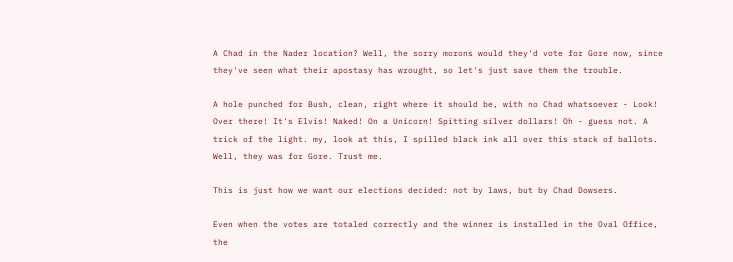A Chad in the Nader location? Well, the sorry morons would they'd vote for Gore now, since they've seen what their apostasy has wrought, so let's just save them the trouble.

A hole punched for Bush, clean, right where it should be, with no Chad whatsoever - Look! Over there! It's Elvis! Naked! On a Unicorn! Spitting silver dollars! Oh - guess not. A trick of the light. my, look at this, I spilled black ink all over this stack of ballots. Well, they was for Gore. Trust me.

This is just how we want our elections decided: not by laws, but by Chad Dowsers.

Even when the votes are totaled correctly and the winner is installed in the Oval Office, the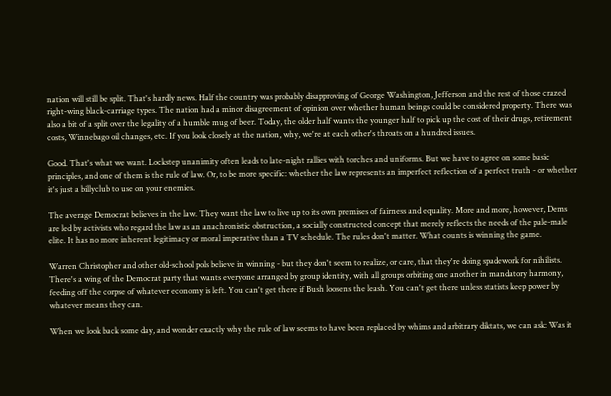nation will still be split. That's hardly news. Half the country was probably disapproving of George Washington, Jefferson and the rest of those crazed right-wing black-carriage types. The nation had a minor disagreement of opinion over whether human beings could be considered property. There was also a bit of a split over the legality of a humble mug of beer. Today, the older half wants the younger half to pick up the cost of their drugs, retirement costs, Winnebago oil changes, etc. If you look closely at the nation, why, we're at each other's throats on a hundred issues.

Good. That's what we want. Lockstep unanimity often leads to late-night rallies with torches and uniforms. But we have to agree on some basic principles, and one of them is the rule of law. Or, to be more specific: whether the law represents an imperfect reflection of a perfect truth - or whether it's just a billyclub to use on your enemies.

The average Democrat believes in the law. They want the law to live up to its own premises of fairness and equality. More and more, however, Dems are led by activists who regard the law as an anachronistic obstruction, a socially constructed concept that merely reflects the needs of the pale-male elite. It has no more inherent legitimacy or moral imperative than a TV schedule. The rules don't matter. What counts is winning the game.

Warren Christopher and other old-school pols believe in winning - but they don't seem to realize, or care, that they're doing spadework for nihilists. There's a wing of the Democrat party that wants everyone arranged by group identity, with all groups orbiting one another in mandatory harmony, feeding off the corpse of whatever economy is left. You can't get there if Bush loosens the leash. You can't get there unless statists keep power by whatever means they can.

When we look back some day, and wonder exactly why the rule of law seems to have been replaced by whims and arbitrary diktats, we can ask: Was it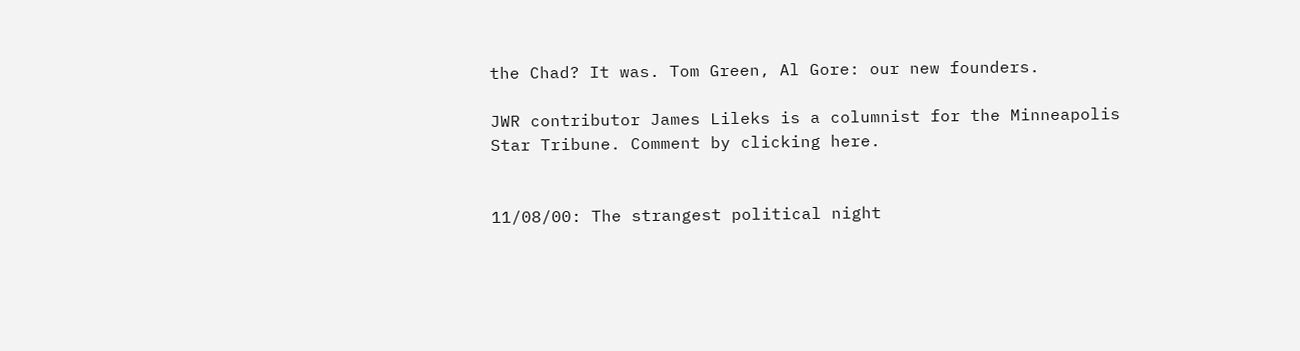the Chad? It was. Tom Green, Al Gore: our new founders.

JWR contributor James Lileks is a columnist for the Minneapolis Star Tribune. Comment by clicking here.


11/08/00: The strangest political night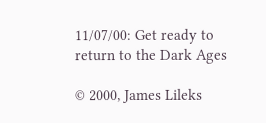11/07/00: Get ready to return to the Dark Ages

© 2000, James Lileks